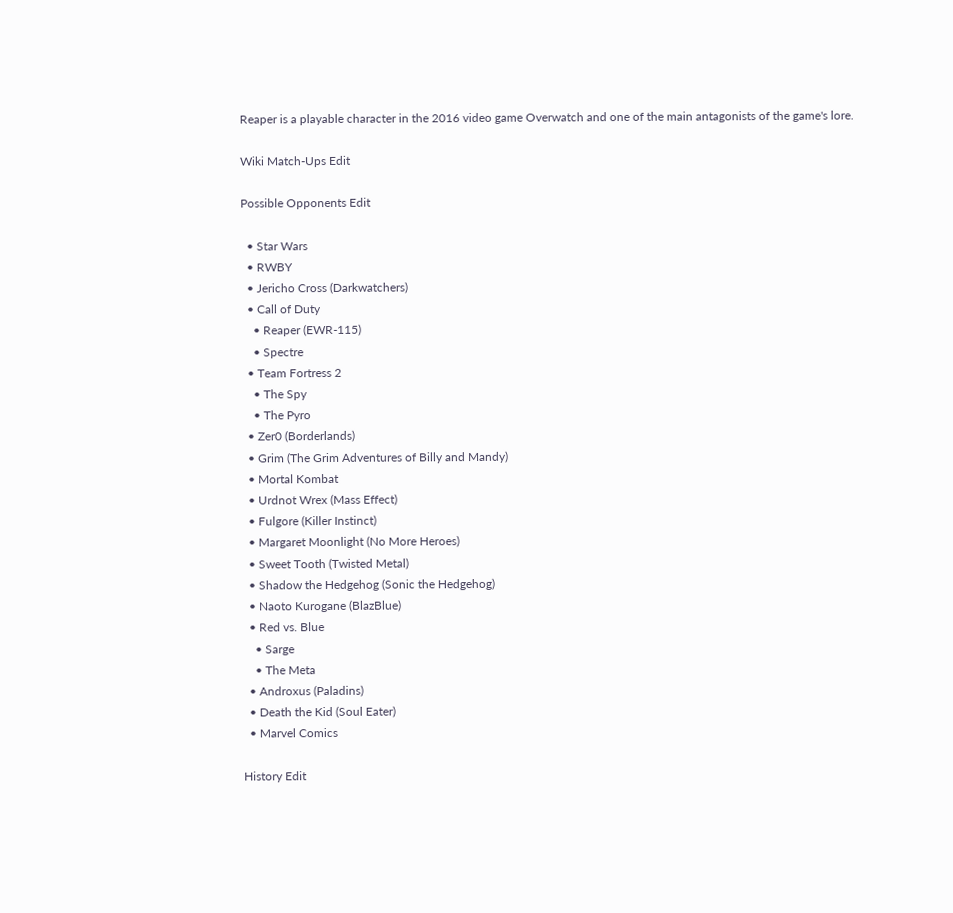Reaper is a playable character in the 2016 video game Overwatch and one of the main antagonists of the game's lore.

Wiki Match-Ups Edit

Possible Opponents Edit

  • Star Wars
  • RWBY
  • Jericho Cross (Darkwatchers)
  • Call of Duty
    • Reaper (EWR-115)
    • Spectre
  • Team Fortress 2
    • The Spy
    • The Pyro
  • Zer0 (Borderlands)
  • Grim (The Grim Adventures of Billy and Mandy)
  • Mortal Kombat
  • Urdnot Wrex (Mass Effect)
  • Fulgore (Killer Instinct)
  • Margaret Moonlight (No More Heroes)
  • Sweet Tooth (Twisted Metal)
  • Shadow the Hedgehog (Sonic the Hedgehog)
  • Naoto Kurogane (BlazBlue)
  • Red vs. Blue
    • Sarge
    • The Meta
  • Androxus (Paladins)
  • Death the Kid (Soul Eater)
  • Marvel Comics

History Edit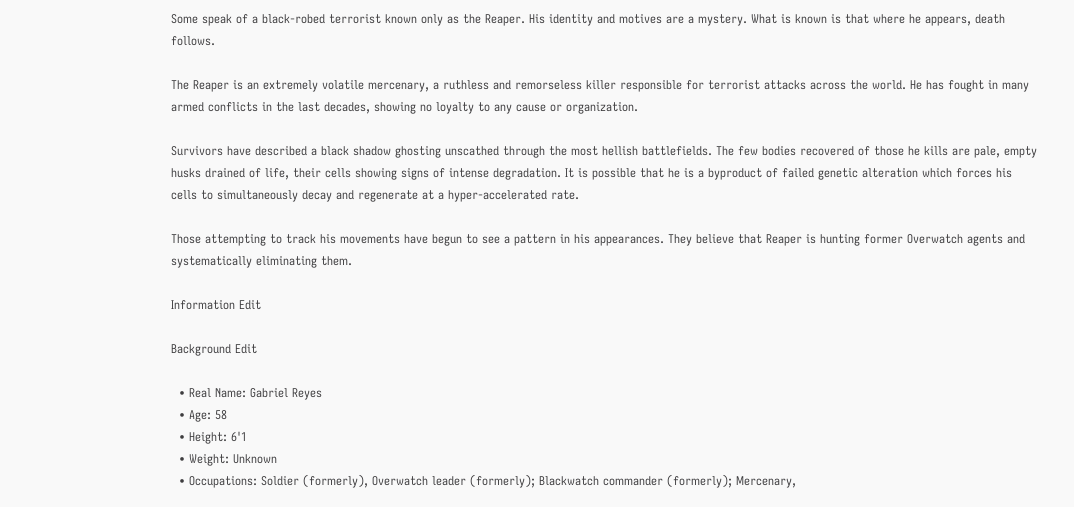Some speak of a black-robed terrorist known only as the Reaper. His identity and motives are a mystery. What is known is that where he appears, death follows.

The Reaper is an extremely volatile mercenary, a ruthless and remorseless killer responsible for terrorist attacks across the world. He has fought in many armed conflicts in the last decades, showing no loyalty to any cause or organization.

Survivors have described a black shadow ghosting unscathed through the most hellish battlefields. The few bodies recovered of those he kills are pale, empty husks drained of life, their cells showing signs of intense degradation. It is possible that he is a byproduct of failed genetic alteration which forces his cells to simultaneously decay and regenerate at a hyper-accelerated rate.

Those attempting to track his movements have begun to see a pattern in his appearances. They believe that Reaper is hunting former Overwatch agents and systematically eliminating them.

Information Edit

Background Edit

  • Real Name: Gabriel Reyes
  • Age: 58
  • Height: 6'1
  • Weight: Unknown
  • Occupations: Soldier (formerly), Overwatch leader (formerly); Blackwatch commander (formerly); Mercenary,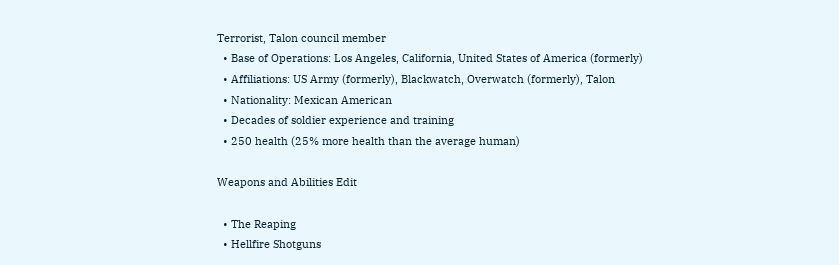Terrorist, Talon council member
  • Base of Operations: Los Angeles, California, United States of America (formerly)
  • Affiliations: US Army (formerly), Blackwatch, Overwatch (formerly), Talon
  • Nationality: Mexican American
  • Decades of soldier experience and training
  • 250 health (25% more health than the average human)

Weapons and Abilities Edit

  • The Reaping
  • Hellfire Shotguns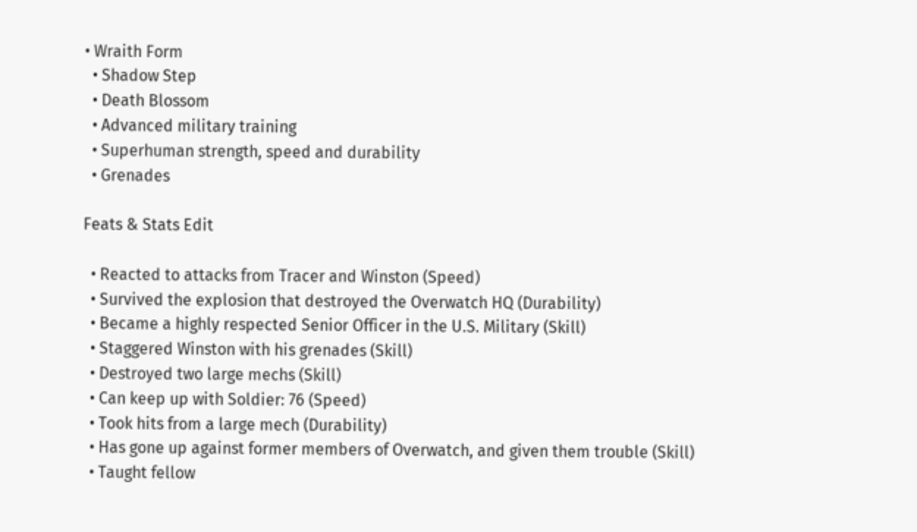• Wraith Form
  • Shadow Step
  • Death Blossom
  • Advanced military training
  • Superhuman strength, speed and durability
  • Grenades

Feats & Stats Edit

  • Reacted to attacks from Tracer and Winston (Speed)
  • Survived the explosion that destroyed the Overwatch HQ (Durability)
  • Became a highly respected Senior Officer in the U.S. Military (Skill)
  • Staggered Winston with his grenades (Skill)
  • Destroyed two large mechs (Skill)
  • Can keep up with Soldier: 76 (Speed)
  • Took hits from a large mech (Durability)
  • Has gone up against former members of Overwatch, and given them trouble (Skill)
  • Taught fellow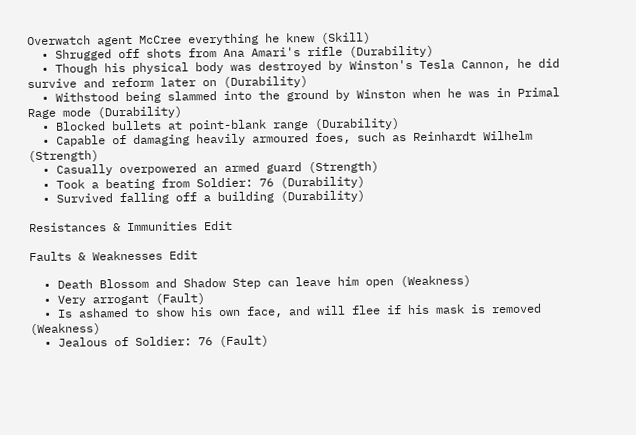Overwatch agent McCree everything he knew (Skill)
  • Shrugged off shots from Ana Amari's rifle (Durability)
  • Though his physical body was destroyed by Winston's Tesla Cannon, he did survive and reform later on (Durability)
  • Withstood being slammed into the ground by Winston when he was in Primal Rage mode (Durability)
  • Blocked bullets at point-blank range (Durability)
  • Capable of damaging heavily armoured foes, such as Reinhardt Wilhelm (Strength)
  • Casually overpowered an armed guard (Strength)
  • Took a beating from Soldier: 76 (Durability)
  • Survived falling off a building (Durability)

Resistances & Immunities Edit

Faults & Weaknesses Edit

  • Death Blossom and Shadow Step can leave him open (Weakness)
  • Very arrogant (Fault)
  • Is ashamed to show his own face, and will flee if his mask is removed (Weakness)
  • Jealous of Soldier: 76 (Fault)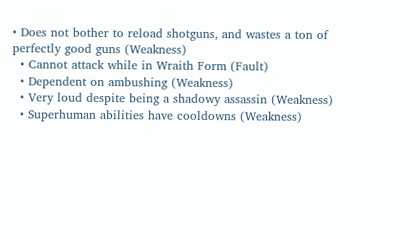• Does not bother to reload shotguns, and wastes a ton of perfectly good guns (Weakness)
  • Cannot attack while in Wraith Form (Fault)
  • Dependent on ambushing (Weakness)
  • Very loud despite being a shadowy assassin (Weakness)
  • Superhuman abilities have cooldowns (Weakness)